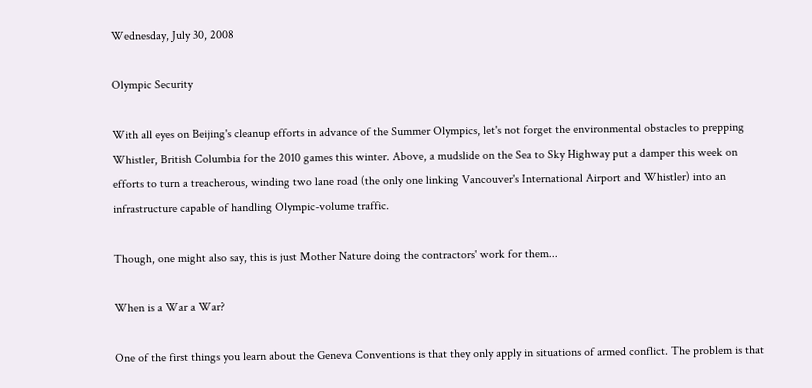Wednesday, July 30, 2008

Olympic Security

With all eyes on Beijing's cleanup efforts in advance of the Summer Olympics, let's not forget the environmental obstacles to prepping Whistler, British Columbia for the 2010 games this winter. Above, a mudslide on the Sea to Sky Highway put a damper this week on efforts to turn a treacherous, winding two lane road (the only one linking Vancouver's International Airport and Whistler) into an infrastructure capable of handling Olympic-volume traffic.

Though, one might also say, this is just Mother Nature doing the contractors' work for them...

When is a War a War?

One of the first things you learn about the Geneva Conventions is that they only apply in situations of armed conflict. The problem is that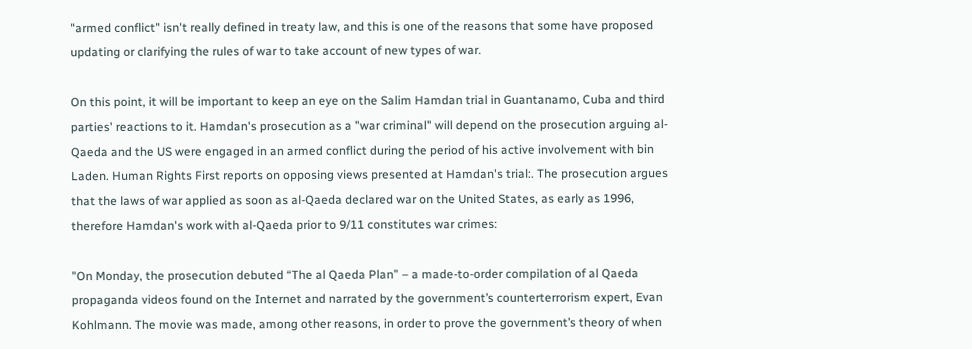"armed conflict" isn't really defined in treaty law, and this is one of the reasons that some have proposed updating or clarifying the rules of war to take account of new types of war.

On this point, it will be important to keep an eye on the Salim Hamdan trial in Guantanamo, Cuba and third parties' reactions to it. Hamdan's prosecution as a "war criminal" will depend on the prosecution arguing al-Qaeda and the US were engaged in an armed conflict during the period of his active involvement with bin Laden. Human Rights First reports on opposing views presented at Hamdan's trial:. The prosecution argues that the laws of war applied as soon as al-Qaeda declared war on the United States, as early as 1996, therefore Hamdan's work with al-Qaeda prior to 9/11 constitutes war crimes:

"On Monday, the prosecution debuted “The al Qaeda Plan” – a made-to-order compilation of al Qaeda propaganda videos found on the Internet and narrated by the government’s counterterrorism expert, Evan Kohlmann. The movie was made, among other reasons, in order to prove the government’s theory of when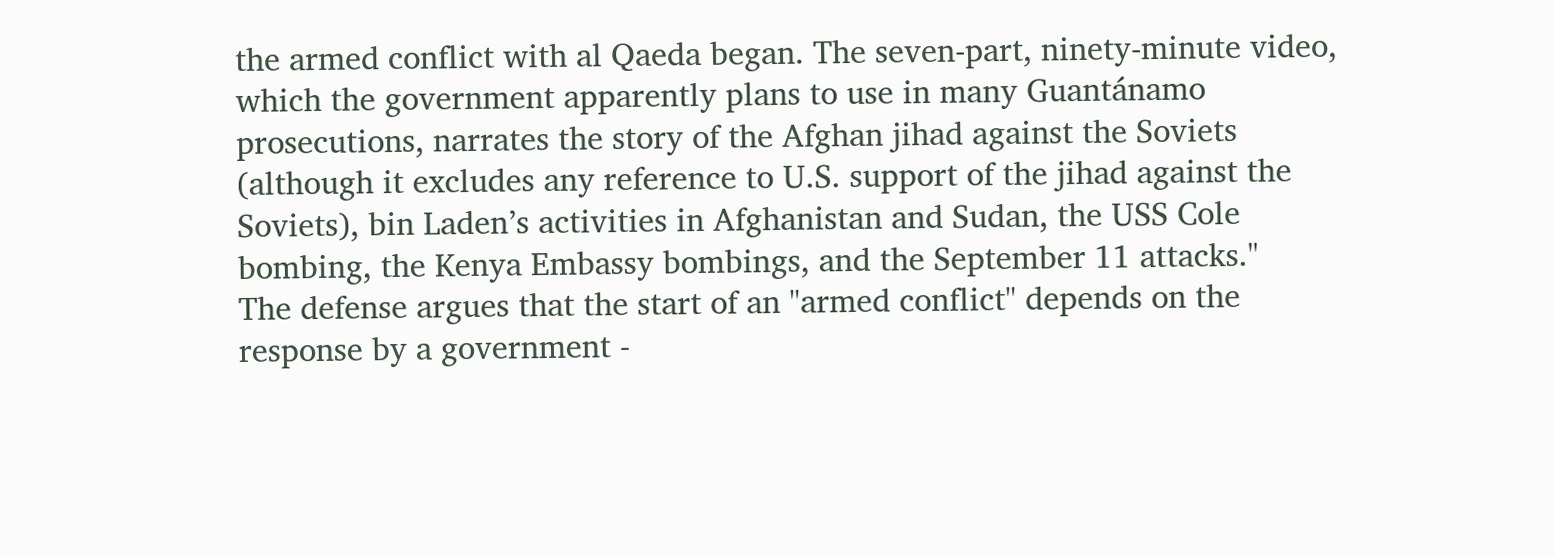the armed conflict with al Qaeda began. The seven-part, ninety-minute video, which the government apparently plans to use in many Guantánamo prosecutions, narrates the story of the Afghan jihad against the Soviets (although it excludes any reference to U.S. support of the jihad against the Soviets), bin Laden’s activities in Afghanistan and Sudan, the USS Cole bombing, the Kenya Embassy bombings, and the September 11 attacks."
The defense argues that the start of an "armed conflict" depends on the response by a government -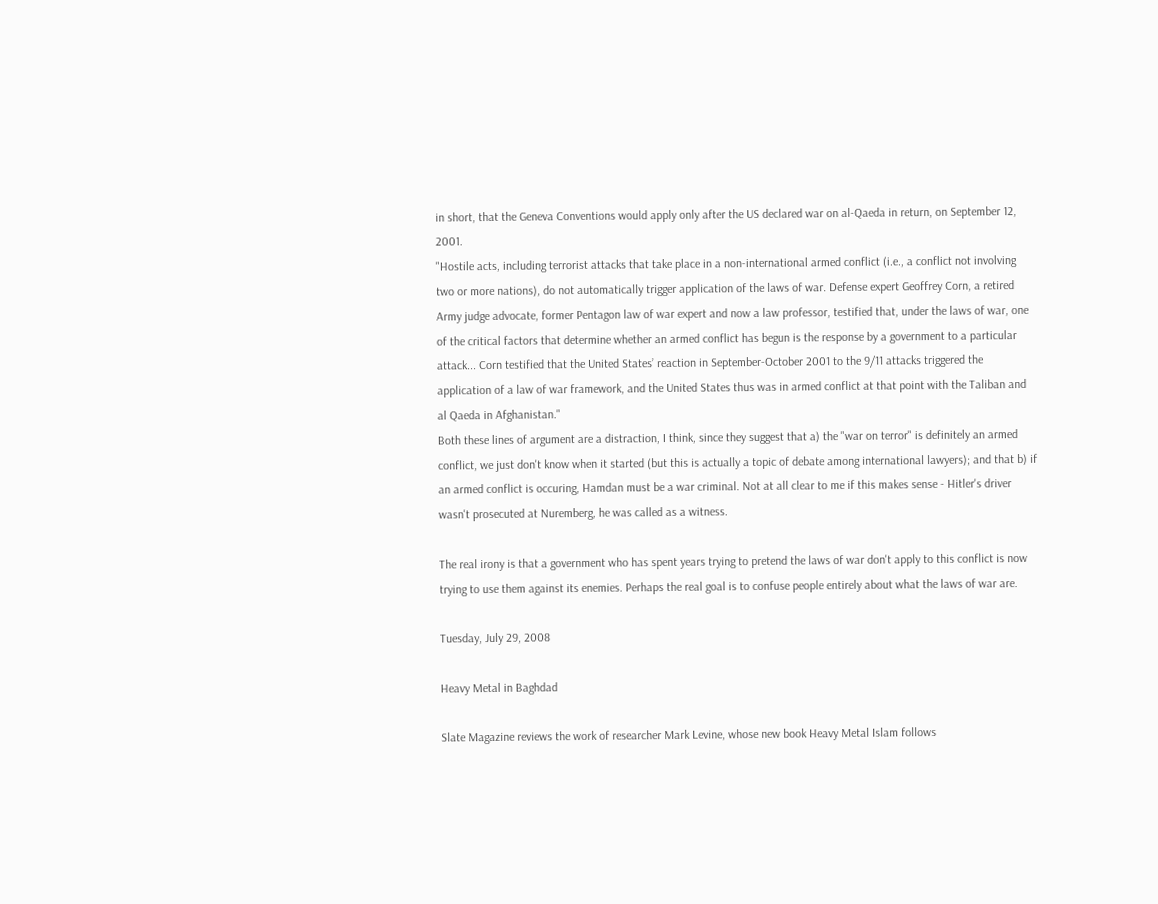in short, that the Geneva Conventions would apply only after the US declared war on al-Qaeda in return, on September 12, 2001.
"Hostile acts, including terrorist attacks that take place in a non-international armed conflict (i.e., a conflict not involving two or more nations), do not automatically trigger application of the laws of war. Defense expert Geoffrey Corn, a retired Army judge advocate, former Pentagon law of war expert and now a law professor, testified that, under the laws of war, one of the critical factors that determine whether an armed conflict has begun is the response by a government to a particular attack... Corn testified that the United States’ reaction in September-October 2001 to the 9/11 attacks triggered the application of a law of war framework, and the United States thus was in armed conflict at that point with the Taliban and al Qaeda in Afghanistan."
Both these lines of argument are a distraction, I think, since they suggest that a) the "war on terror" is definitely an armed conflict, we just don't know when it started (but this is actually a topic of debate among international lawyers); and that b) if an armed conflict is occuring, Hamdan must be a war criminal. Not at all clear to me if this makes sense - Hitler's driver wasn't prosecuted at Nuremberg, he was called as a witness.

The real irony is that a government who has spent years trying to pretend the laws of war don't apply to this conflict is now trying to use them against its enemies. Perhaps the real goal is to confuse people entirely about what the laws of war are.

Tuesday, July 29, 2008

Heavy Metal in Baghdad

Slate Magazine reviews the work of researcher Mark Levine, whose new book Heavy Metal Islam follows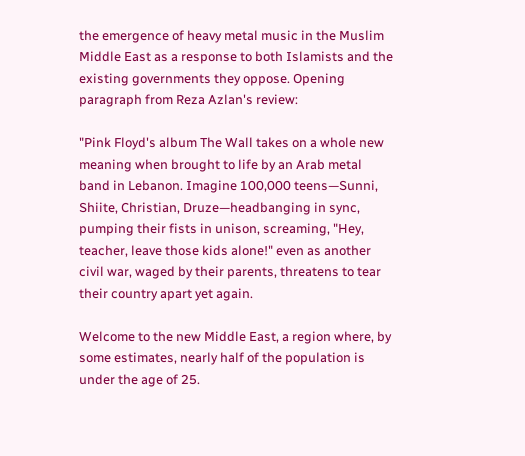the emergence of heavy metal music in the Muslim Middle East as a response to both Islamists and the existing governments they oppose. Opening paragraph from Reza Azlan's review:

"Pink Floyd's album The Wall takes on a whole new meaning when brought to life by an Arab metal band in Lebanon. Imagine 100,000 teens—Sunni, Shiite, Christian, Druze—headbanging in sync, pumping their fists in unison, screaming, "Hey, teacher, leave those kids alone!" even as another civil war, waged by their parents, threatens to tear their country apart yet again.

Welcome to the new Middle East, a region where, by some estimates, nearly half of the population is under the age of 25.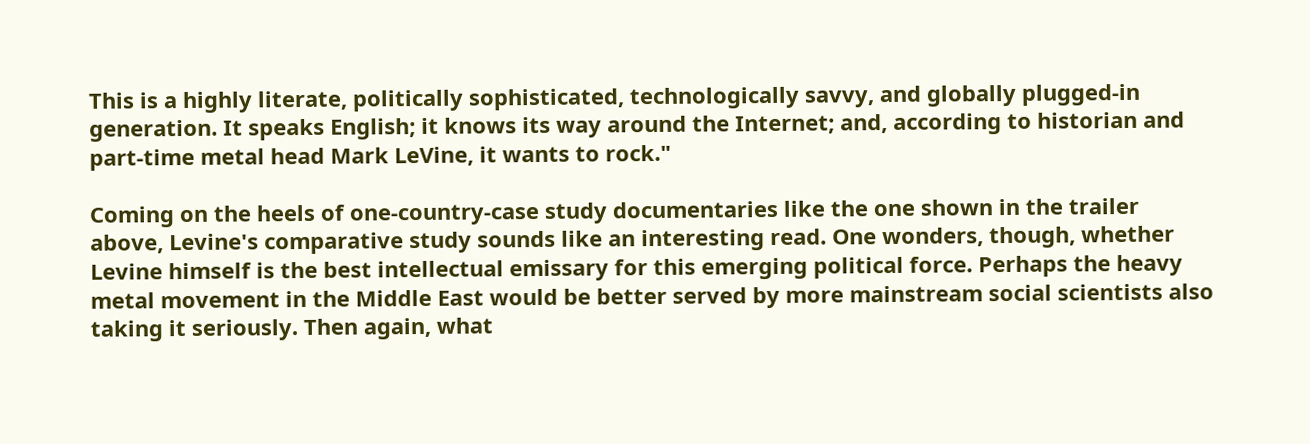This is a highly literate, politically sophisticated, technologically savvy, and globally plugged-in generation. It speaks English; it knows its way around the Internet; and, according to historian and part-time metal head Mark LeVine, it wants to rock."

Coming on the heels of one-country-case study documentaries like the one shown in the trailer above, Levine's comparative study sounds like an interesting read. One wonders, though, whether Levine himself is the best intellectual emissary for this emerging political force. Perhaps the heavy metal movement in the Middle East would be better served by more mainstream social scientists also taking it seriously. Then again, what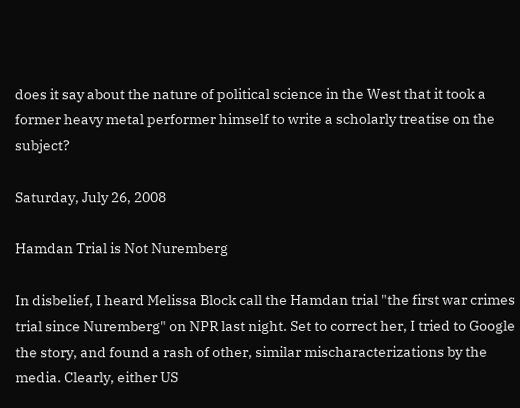does it say about the nature of political science in the West that it took a former heavy metal performer himself to write a scholarly treatise on the subject?

Saturday, July 26, 2008

Hamdan Trial is Not Nuremberg

In disbelief, I heard Melissa Block call the Hamdan trial "the first war crimes trial since Nuremberg" on NPR last night. Set to correct her, I tried to Google the story, and found a rash of other, similar mischaracterizations by the media. Clearly, either US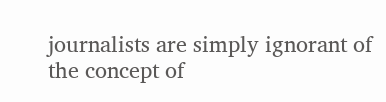journalists are simply ignorant of the concept of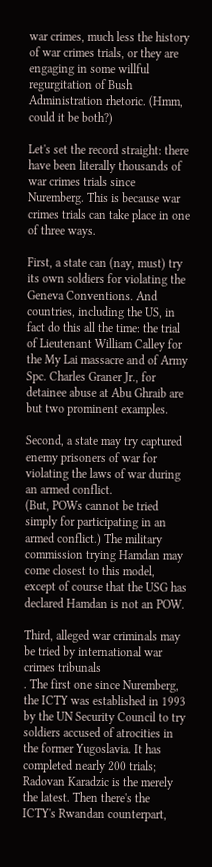war crimes, much less the history of war crimes trials, or they are engaging in some willful regurgitation of Bush Administration rhetoric. (Hmm, could it be both?)

Let's set the record straight: there have been literally thousands of war crimes trials since Nuremberg. This is because war crimes trials can take place in one of three ways.

First, a state can (nay, must) try its own soldiers for violating the Geneva Conventions. And countries, including the US, in fact do this all the time: the trial of Lieutenant William Calley for the My Lai massacre and of Army Spc. Charles Graner Jr., for detainee abuse at Abu Ghraib are but two prominent examples.

Second, a state may try captured enemy prisoners of war for violating the laws of war during an armed conflict.
(But, POWs cannot be tried simply for participating in an armed conflict.) The military commission trying Hamdan may come closest to this model, except of course that the USG has declared Hamdan is not an POW.

Third, alleged war criminals may be tried by international war crimes tribunals
. The first one since Nuremberg, the ICTY was established in 1993 by the UN Security Council to try soldiers accused of atrocities in the former Yugoslavia. It has completed nearly 200 trials; Radovan Karadzic is the merely the latest. Then there's the ICTY's Rwandan counterpart,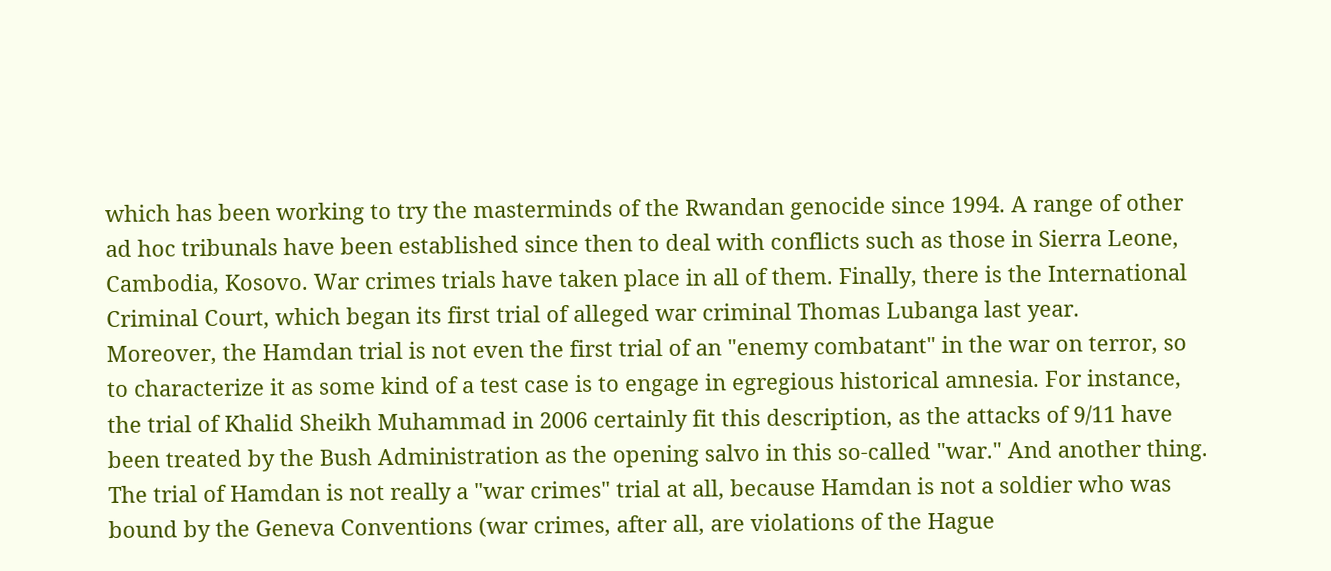which has been working to try the masterminds of the Rwandan genocide since 1994. A range of other ad hoc tribunals have been established since then to deal with conflicts such as those in Sierra Leone, Cambodia, Kosovo. War crimes trials have taken place in all of them. Finally, there is the International Criminal Court, which began its first trial of alleged war criminal Thomas Lubanga last year.
Moreover, the Hamdan trial is not even the first trial of an "enemy combatant" in the war on terror, so to characterize it as some kind of a test case is to engage in egregious historical amnesia. For instance, the trial of Khalid Sheikh Muhammad in 2006 certainly fit this description, as the attacks of 9/11 have been treated by the Bush Administration as the opening salvo in this so-called "war." And another thing. The trial of Hamdan is not really a "war crimes" trial at all, because Hamdan is not a soldier who was bound by the Geneva Conventions (war crimes, after all, are violations of the Hague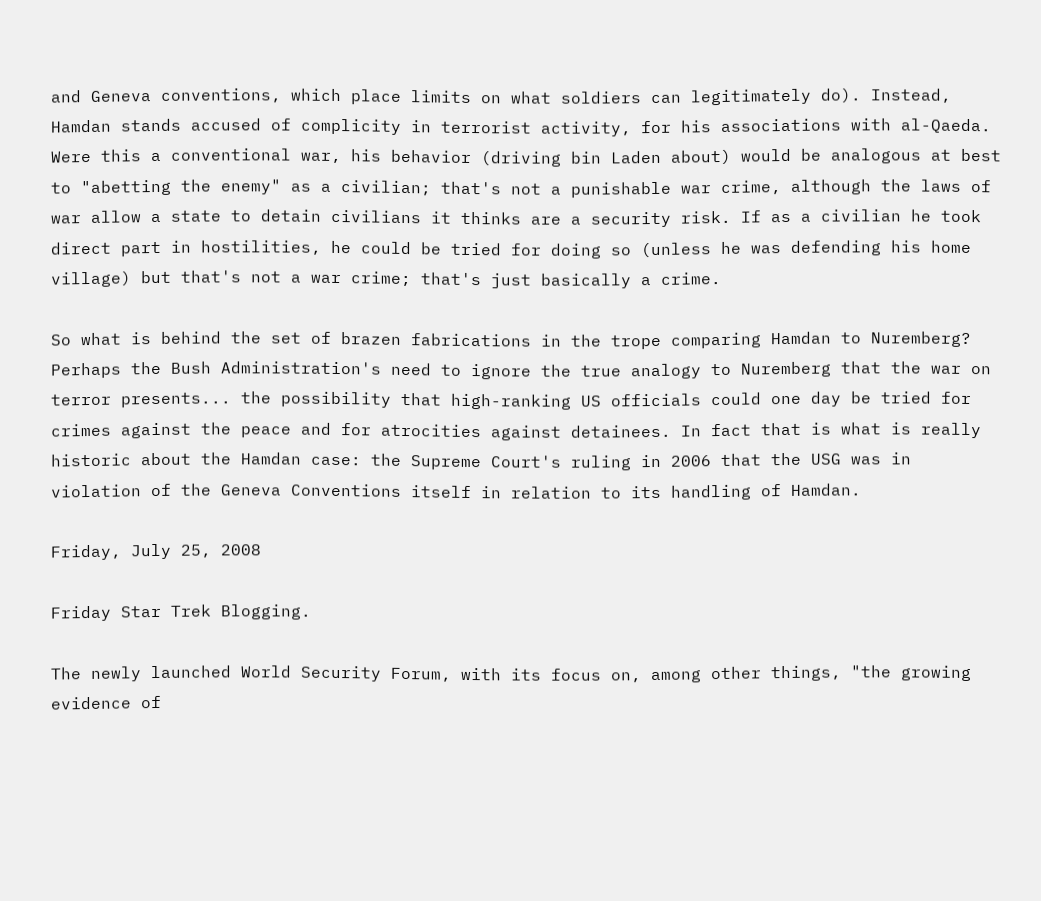and Geneva conventions, which place limits on what soldiers can legitimately do). Instead, Hamdan stands accused of complicity in terrorist activity, for his associations with al-Qaeda. Were this a conventional war, his behavior (driving bin Laden about) would be analogous at best to "abetting the enemy" as a civilian; that's not a punishable war crime, although the laws of war allow a state to detain civilians it thinks are a security risk. If as a civilian he took direct part in hostilities, he could be tried for doing so (unless he was defending his home village) but that's not a war crime; that's just basically a crime.

So what is behind the set of brazen fabrications in the trope comparing Hamdan to Nuremberg? Perhaps the Bush Administration's need to ignore the true analogy to Nuremberg that the war on terror presents... the possibility that high-ranking US officials could one day be tried for crimes against the peace and for atrocities against detainees. In fact that is what is really historic about the Hamdan case: the Supreme Court's ruling in 2006 that the USG was in violation of the Geneva Conventions itself in relation to its handling of Hamdan.

Friday, July 25, 2008

Friday Star Trek Blogging.

The newly launched World Security Forum, with its focus on, among other things, "the growing evidence of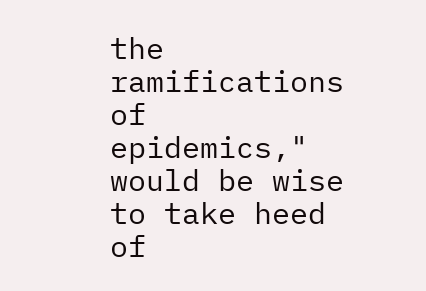the ramifications of epidemics," would be wise to take heed of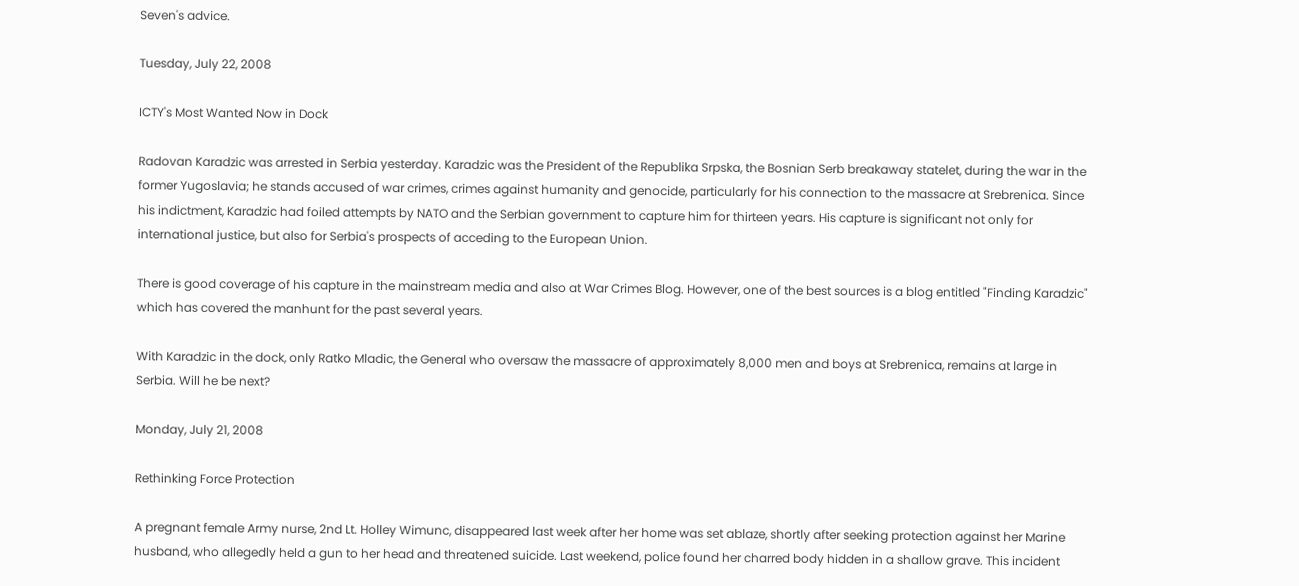Seven's advice.

Tuesday, July 22, 2008

ICTY's Most Wanted Now in Dock

Radovan Karadzic was arrested in Serbia yesterday. Karadzic was the President of the Republika Srpska, the Bosnian Serb breakaway statelet, during the war in the former Yugoslavia; he stands accused of war crimes, crimes against humanity and genocide, particularly for his connection to the massacre at Srebrenica. Since his indictment, Karadzic had foiled attempts by NATO and the Serbian government to capture him for thirteen years. His capture is significant not only for international justice, but also for Serbia's prospects of acceding to the European Union.

There is good coverage of his capture in the mainstream media and also at War Crimes Blog. However, one of the best sources is a blog entitled "Finding Karadzic" which has covered the manhunt for the past several years.

With Karadzic in the dock, only Ratko Mladic, the General who oversaw the massacre of approximately 8,000 men and boys at Srebrenica, remains at large in Serbia. Will he be next?

Monday, July 21, 2008

Rethinking Force Protection

A pregnant female Army nurse, 2nd Lt. Holley Wimunc, disappeared last week after her home was set ablaze, shortly after seeking protection against her Marine husband, who allegedly held a gun to her head and threatened suicide. Last weekend, police found her charred body hidden in a shallow grave. This incident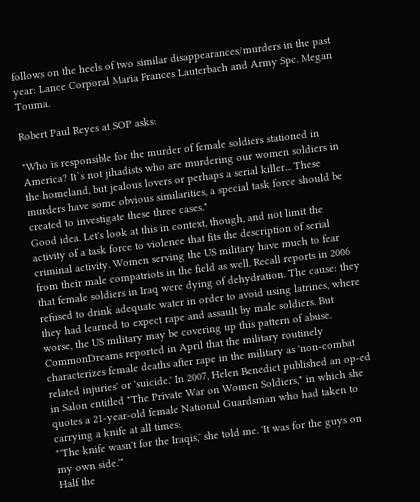follows on the heels of two similar disappearances/murders in the past year: Lance Corporal Maria Frances Lauterbach and Army Spc. Megan Touma.

Robert Paul Reyes at SOP asks:

"Who is responsible for the murder of female soldiers stationed in America? It`s not jihadists who are murdering our women soldiers in the homeland, but jealous lovers or perhaps a serial killer... These murders have some obvious similarities, a special task force should be created to investigate these three cases."
Good idea. Let's look at this in context, though, and not limit the activity of a task force to violence that fits the description of serial criminal activity. Women serving the US military have much to fear from their male compatriots in the field as well. Recall reports in 2006 that female soldiers in Iraq were dying of dehydration. The cause: they refused to drink adequate water in order to avoid using latrines, where they had learned to expect rape and assault by male soldiers. But worse, the US military may be covering up this pattern of abuse. CommonDreams reported in April that the military routinely characterizes female deaths after rape in the military as 'non-combat related injuries' or 'suicide.' In 2007, Helen Benedict published an op-ed in Salon entitled "The Private War on Women Soldiers," in which she quotes a 21-year-old female National Guardsman who had taken to carrying a knife at all times:
"'The knife wasn't for the Iraqis,' she told me. 'It was for the guys on my own side.'"
Half the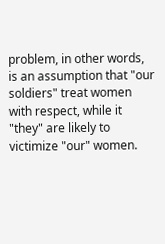problem, in other words, is an assumption that "our soldiers" treat women with respect, while it "they" are likely to victimize "our" women.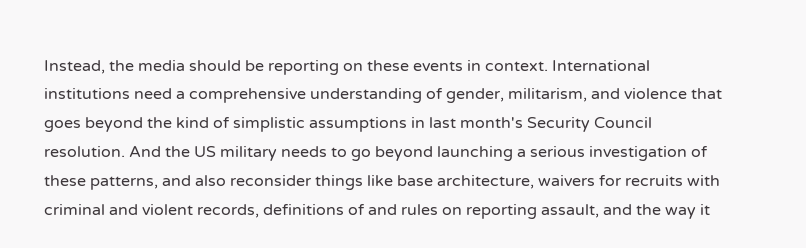Instead, the media should be reporting on these events in context. International institutions need a comprehensive understanding of gender, militarism, and violence that goes beyond the kind of simplistic assumptions in last month's Security Council resolution. And the US military needs to go beyond launching a serious investigation of these patterns, and also reconsider things like base architecture, waivers for recruits with criminal and violent records, definitions of and rules on reporting assault, and the way it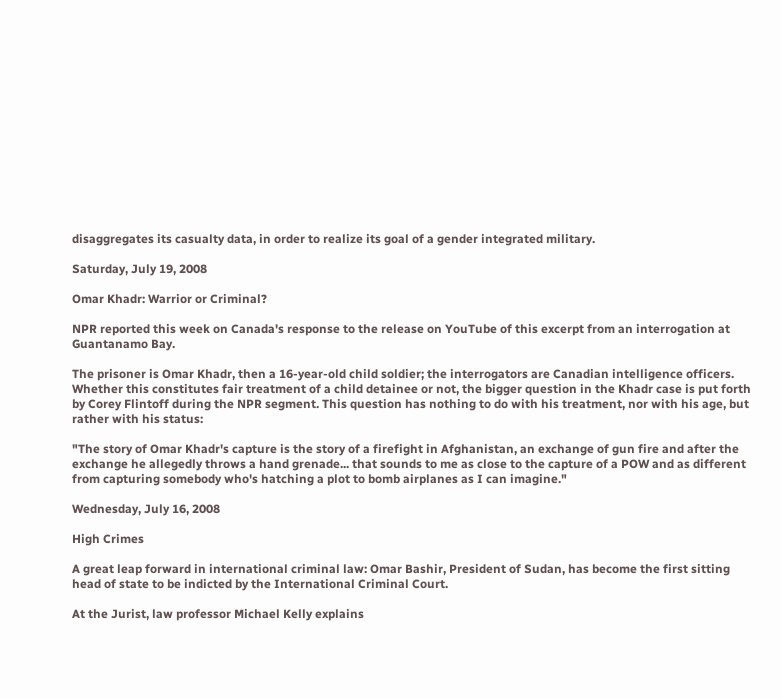disaggregates its casualty data, in order to realize its goal of a gender integrated military.

Saturday, July 19, 2008

Omar Khadr: Warrior or Criminal?

NPR reported this week on Canada's response to the release on YouTube of this excerpt from an interrogation at Guantanamo Bay.

The prisoner is Omar Khadr, then a 16-year-old child soldier; the interrogators are Canadian intelligence officers. Whether this constitutes fair treatment of a child detainee or not, the bigger question in the Khadr case is put forth by Corey Flintoff during the NPR segment. This question has nothing to do with his treatment, nor with his age, but rather with his status:

"The story of Omar Khadr's capture is the story of a firefight in Afghanistan, an exchange of gun fire and after the exchange he allegedly throws a hand grenade... that sounds to me as close to the capture of a POW and as different from capturing somebody who's hatching a plot to bomb airplanes as I can imagine."

Wednesday, July 16, 2008

High Crimes

A great leap forward in international criminal law: Omar Bashir, President of Sudan, has become the first sitting head of state to be indicted by the International Criminal Court.

At the Jurist, law professor Michael Kelly explains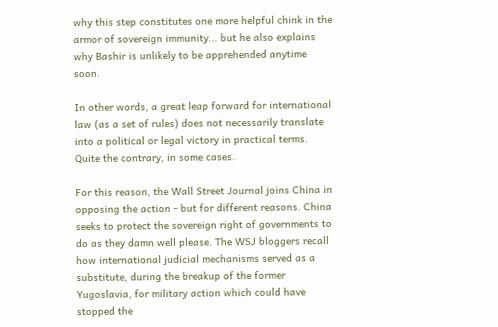why this step constitutes one more helpful chink in the armor of sovereign immunity... but he also explains why Bashir is unlikely to be apprehended anytime soon.

In other words, a great leap forward for international law (as a set of rules) does not necessarily translate into a political or legal victory in practical terms. Quite the contrary, in some cases.

For this reason, the Wall Street Journal joins China in opposing the action - but for different reasons. China seeks to protect the sovereign right of governments to do as they damn well please. The WSJ bloggers recall how international judicial mechanisms served as a substitute, during the breakup of the former Yugoslavia, for military action which could have stopped the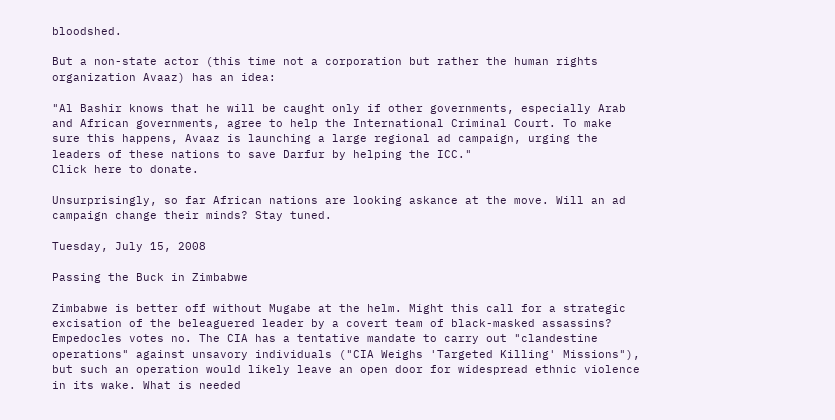bloodshed.

But a non-state actor (this time not a corporation but rather the human rights organization Avaaz) has an idea:

"Al Bashir knows that he will be caught only if other governments, especially Arab and African governments, agree to help the International Criminal Court. To make sure this happens, Avaaz is launching a large regional ad campaign, urging the leaders of these nations to save Darfur by helping the ICC."
Click here to donate.

Unsurprisingly, so far African nations are looking askance at the move. Will an ad campaign change their minds? Stay tuned.

Tuesday, July 15, 2008

Passing the Buck in Zimbabwe

Zimbabwe is better off without Mugabe at the helm. Might this call for a strategic excisation of the beleaguered leader by a covert team of black-masked assassins? Empedocles votes no. The CIA has a tentative mandate to carry out "clandestine operations" against unsavory individuals ("CIA Weighs 'Targeted Killing' Missions"), but such an operation would likely leave an open door for widespread ethnic violence in its wake. What is needed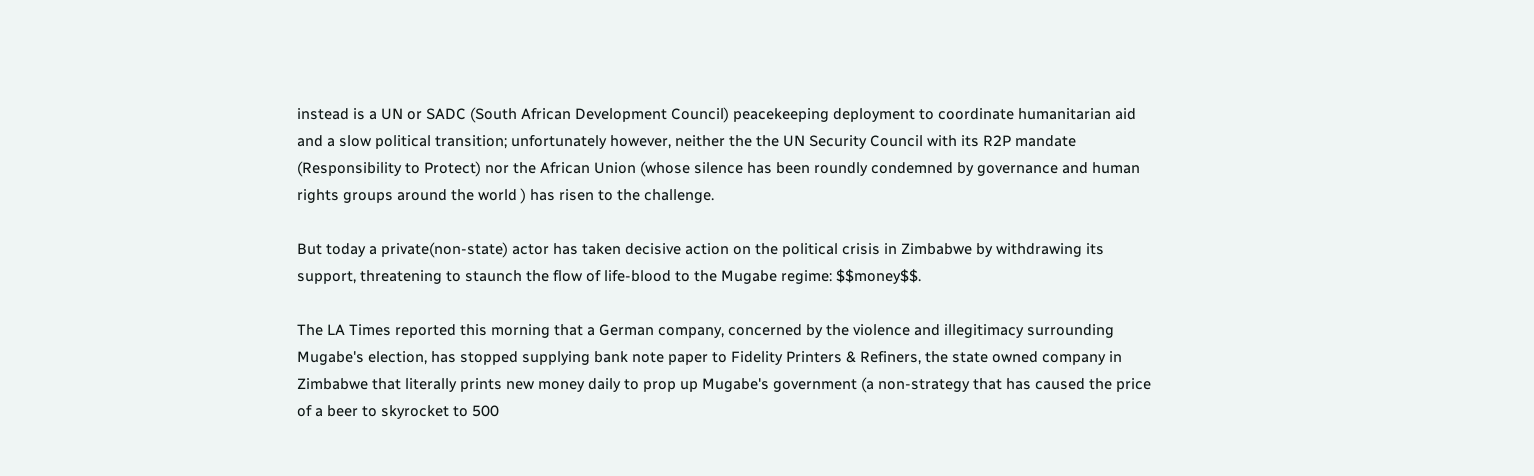instead is a UN or SADC (South African Development Council) peacekeeping deployment to coordinate humanitarian aid and a slow political transition; unfortunately however, neither the the UN Security Council with its R2P mandate (Responsibility to Protect) nor the African Union (whose silence has been roundly condemned by governance and human rights groups around the world ) has risen to the challenge.

But today a private(non-state) actor has taken decisive action on the political crisis in Zimbabwe by withdrawing its support, threatening to staunch the flow of life-blood to the Mugabe regime: $$money$$.

The LA Times reported this morning that a German company, concerned by the violence and illegitimacy surrounding Mugabe's election, has stopped supplying bank note paper to Fidelity Printers & Refiners, the state owned company in Zimbabwe that literally prints new money daily to prop up Mugabe's government (a non-strategy that has caused the price of a beer to skyrocket to 500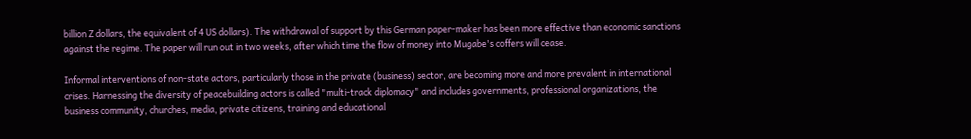billion Z dollars, the equivalent of 4 US dollars). The withdrawal of support by this German paper-maker has been more effective than economic sanctions against the regime. The paper will run out in two weeks, after which time the flow of money into Mugabe's coffers will cease.

Informal interventions of non-state actors, particularly those in the private (business) sector, are becoming more and more prevalent in international crises. Harnessing the diversity of peacebuilding actors is called "multi-track diplomacy" and includes governments, professional organizations, the business community, churches, media, private citizens, training and educational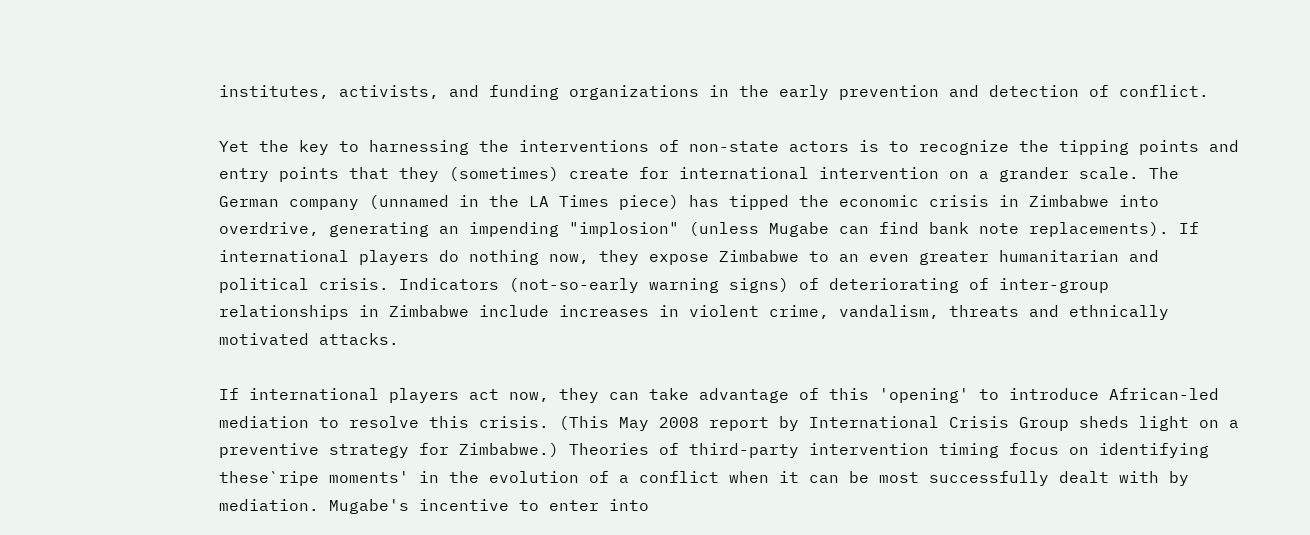institutes, activists, and funding organizations in the early prevention and detection of conflict.

Yet the key to harnessing the interventions of non-state actors is to recognize the tipping points and entry points that they (sometimes) create for international intervention on a grander scale. The German company (unnamed in the LA Times piece) has tipped the economic crisis in Zimbabwe into overdrive, generating an impending "implosion" (unless Mugabe can find bank note replacements). If international players do nothing now, they expose Zimbabwe to an even greater humanitarian and political crisis. Indicators (not-so-early warning signs) of deteriorating of inter-group relationships in Zimbabwe include increases in violent crime, vandalism, threats and ethnically motivated attacks.

If international players act now, they can take advantage of this 'opening' to introduce African-led mediation to resolve this crisis. (This May 2008 report by International Crisis Group sheds light on a preventive strategy for Zimbabwe.) Theories of third-party intervention timing focus on identifying these`ripe moments' in the evolution of a conflict when it can be most successfully dealt with by mediation. Mugabe's incentive to enter into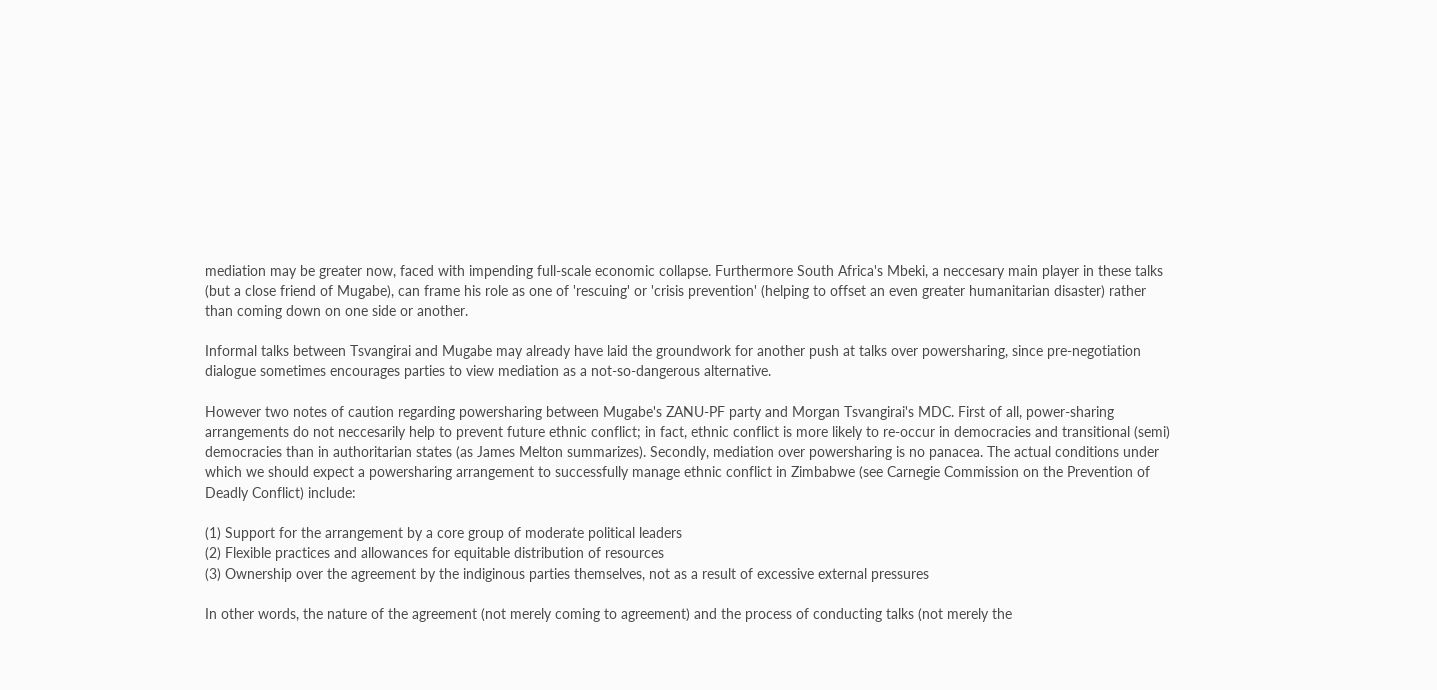mediation may be greater now, faced with impending full-scale economic collapse. Furthermore South Africa's Mbeki, a neccesary main player in these talks (but a close friend of Mugabe), can frame his role as one of 'rescuing' or 'crisis prevention' (helping to offset an even greater humanitarian disaster) rather than coming down on one side or another.

Informal talks between Tsvangirai and Mugabe may already have laid the groundwork for another push at talks over powersharing, since pre-negotiation dialogue sometimes encourages parties to view mediation as a not-so-dangerous alternative.

However two notes of caution regarding powersharing between Mugabe's ZANU-PF party and Morgan Tsvangirai's MDC. First of all, power-sharing arrangements do not neccesarily help to prevent future ethnic conflict; in fact, ethnic conflict is more likely to re-occur in democracies and transitional (semi) democracies than in authoritarian states (as James Melton summarizes). Secondly, mediation over powersharing is no panacea. The actual conditions under which we should expect a powersharing arrangement to successfully manage ethnic conflict in Zimbabwe (see Carnegie Commission on the Prevention of Deadly Conflict) include:

(1) Support for the arrangement by a core group of moderate political leaders
(2) Flexible practices and allowances for equitable distribution of resources
(3) Ownership over the agreement by the indiginous parties themselves, not as a result of excessive external pressures

In other words, the nature of the agreement (not merely coming to agreement) and the process of conducting talks (not merely the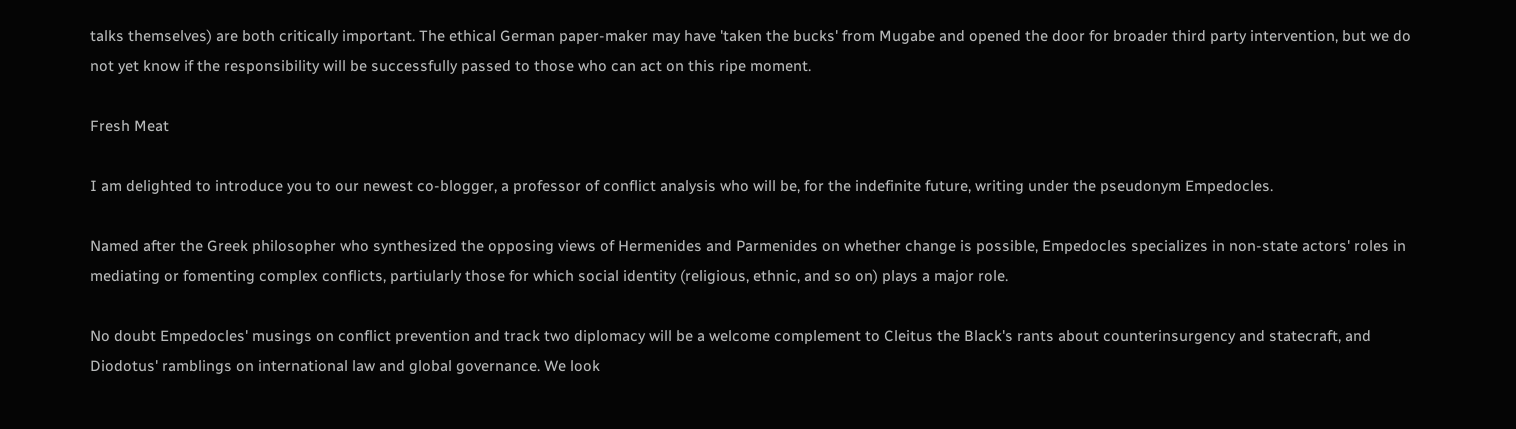talks themselves) are both critically important. The ethical German paper-maker may have 'taken the bucks' from Mugabe and opened the door for broader third party intervention, but we do not yet know if the responsibility will be successfully passed to those who can act on this ripe moment.

Fresh Meat

I am delighted to introduce you to our newest co-blogger, a professor of conflict analysis who will be, for the indefinite future, writing under the pseudonym Empedocles.

Named after the Greek philosopher who synthesized the opposing views of Hermenides and Parmenides on whether change is possible, Empedocles specializes in non-state actors' roles in mediating or fomenting complex conflicts, partiularly those for which social identity (religious, ethnic, and so on) plays a major role.

No doubt Empedocles' musings on conflict prevention and track two diplomacy will be a welcome complement to Cleitus the Black's rants about counterinsurgency and statecraft, and Diodotus' ramblings on international law and global governance. We look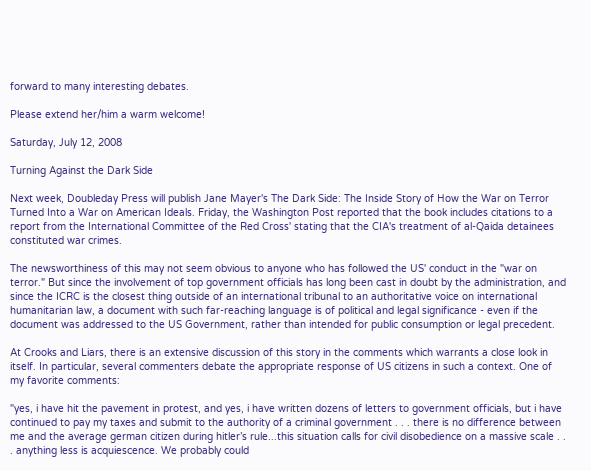forward to many interesting debates.

Please extend her/him a warm welcome!

Saturday, July 12, 2008

Turning Against the Dark Side

Next week, Doubleday Press will publish Jane Mayer's The Dark Side: The Inside Story of How the War on Terror Turned Into a War on American Ideals. Friday, the Washington Post reported that the book includes citations to a report from the International Committee of the Red Cross' stating that the CIA's treatment of al-Qaida detainees constituted war crimes.

The newsworthiness of this may not seem obvious to anyone who has followed the US' conduct in the "war on terror." But since the involvement of top government officials has long been cast in doubt by the administration, and since the ICRC is the closest thing outside of an international tribunal to an authoritative voice on international humanitarian law, a document with such far-reaching language is of political and legal significance - even if the document was addressed to the US Government, rather than intended for public consumption or legal precedent.

At Crooks and Liars, there is an extensive discussion of this story in the comments which warrants a close look in itself. In particular, several commenters debate the appropriate response of US citizens in such a context. One of my favorite comments:

"yes, i have hit the pavement in protest, and yes, i have written dozens of letters to government officials, but i have continued to pay my taxes and submit to the authority of a criminal government . . . there is no difference between me and the average german citizen during hitler’s rule...this situation calls for civil disobedience on a massive scale . . . anything less is acquiescence. We probably could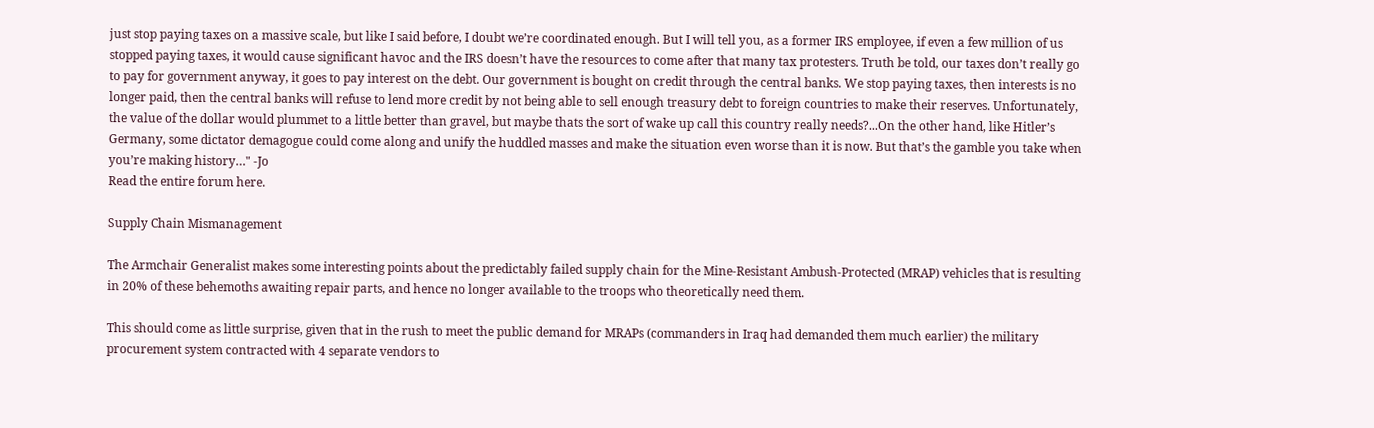just stop paying taxes on a massive scale, but like I said before, I doubt we’re coordinated enough. But I will tell you, as a former IRS employee, if even a few million of us stopped paying taxes, it would cause significant havoc and the IRS doesn’t have the resources to come after that many tax protesters. Truth be told, our taxes don’t really go to pay for government anyway, it goes to pay interest on the debt. Our government is bought on credit through the central banks. We stop paying taxes, then interests is no longer paid, then the central banks will refuse to lend more credit by not being able to sell enough treasury debt to foreign countries to make their reserves. Unfortunately, the value of the dollar would plummet to a little better than gravel, but maybe thats the sort of wake up call this country really needs?...On the other hand, like Hitler’s Germany, some dictator demagogue could come along and unify the huddled masses and make the situation even worse than it is now. But that’s the gamble you take when you’re making history…" -Jo
Read the entire forum here.

Supply Chain Mismanagement

The Armchair Generalist makes some interesting points about the predictably failed supply chain for the Mine-Resistant Ambush-Protected (MRAP) vehicles that is resulting in 20% of these behemoths awaiting repair parts, and hence no longer available to the troops who theoretically need them.

This should come as little surprise, given that in the rush to meet the public demand for MRAPs (commanders in Iraq had demanded them much earlier) the military procurement system contracted with 4 separate vendors to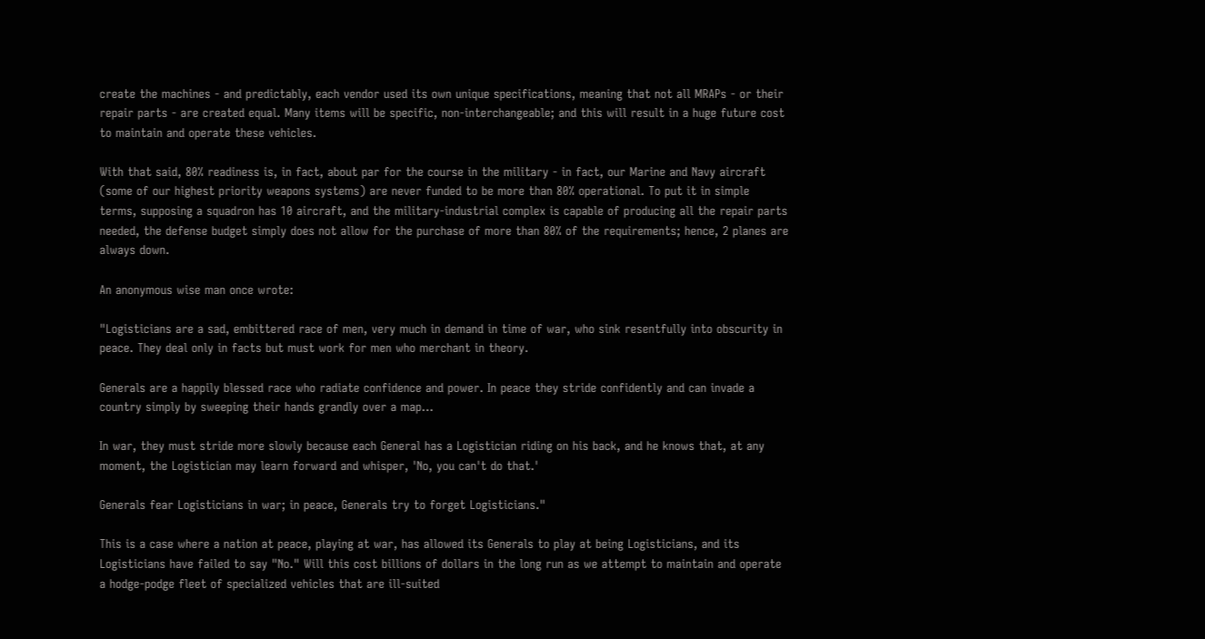create the machines - and predictably, each vendor used its own unique specifications, meaning that not all MRAPs - or their repair parts - are created equal. Many items will be specific, non-interchangeable; and this will result in a huge future cost to maintain and operate these vehicles.

With that said, 80% readiness is, in fact, about par for the course in the military - in fact, our Marine and Navy aircraft (some of our highest priority weapons systems) are never funded to be more than 80% operational. To put it in simple terms, supposing a squadron has 10 aircraft, and the military-industrial complex is capable of producing all the repair parts needed, the defense budget simply does not allow for the purchase of more than 80% of the requirements; hence, 2 planes are always down.

An anonymous wise man once wrote:

"Logisticians are a sad, embittered race of men, very much in demand in time of war, who sink resentfully into obscurity in peace. They deal only in facts but must work for men who merchant in theory.

Generals are a happily blessed race who radiate confidence and power. In peace they stride confidently and can invade a country simply by sweeping their hands grandly over a map...

In war, they must stride more slowly because each General has a Logistician riding on his back, and he knows that, at any moment, the Logistician may learn forward and whisper, 'No, you can't do that.'

Generals fear Logisticians in war; in peace, Generals try to forget Logisticians."

This is a case where a nation at peace, playing at war, has allowed its Generals to play at being Logisticians, and its Logisticians have failed to say "No." Will this cost billions of dollars in the long run as we attempt to maintain and operate a hodge-podge fleet of specialized vehicles that are ill-suited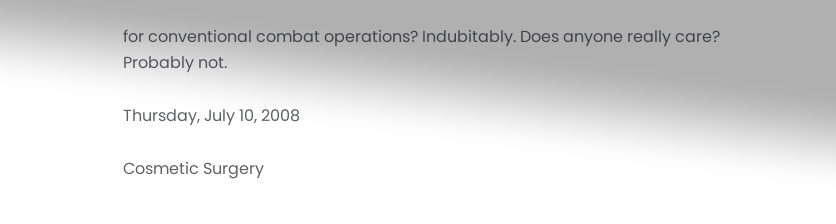for conventional combat operations? Indubitably. Does anyone really care? Probably not.

Thursday, July 10, 2008

Cosmetic Surgery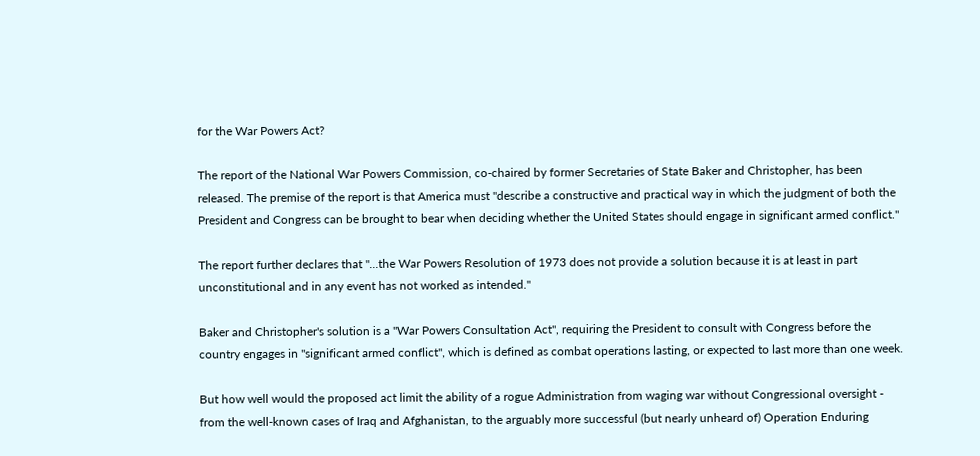for the War Powers Act?

The report of the National War Powers Commission, co-chaired by former Secretaries of State Baker and Christopher, has been released. The premise of the report is that America must "describe a constructive and practical way in which the judgment of both the President and Congress can be brought to bear when deciding whether the United States should engage in significant armed conflict."

The report further declares that "...the War Powers Resolution of 1973 does not provide a solution because it is at least in part unconstitutional and in any event has not worked as intended."

Baker and Christopher's solution is a "War Powers Consultation Act", requiring the President to consult with Congress before the country engages in "significant armed conflict", which is defined as combat operations lasting, or expected to last more than one week.

But how well would the proposed act limit the ability of a rogue Administration from waging war without Congressional oversight - from the well-known cases of Iraq and Afghanistan, to the arguably more successful (but nearly unheard of) Operation Enduring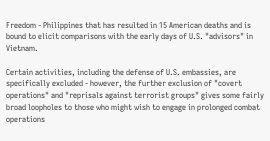Freedom - Philippines that has resulted in 15 American deaths and is bound to elicit comparisons with the early days of U.S. "advisors" in Vietnam.

Certain activities, including the defense of U.S. embassies, are specifically excluded - however, the further exclusion of "covert operations" and "reprisals against terrorist groups" gives some fairly broad loopholes to those who might wish to engage in prolonged combat operations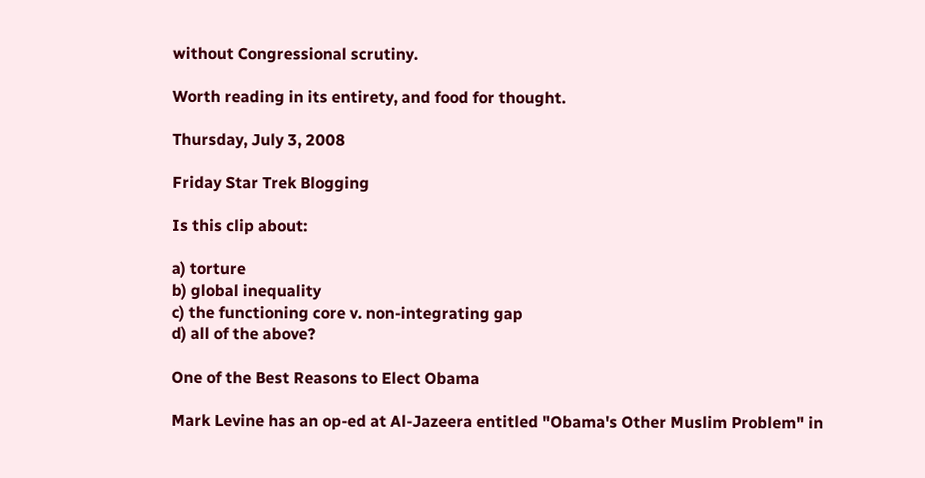without Congressional scrutiny.

Worth reading in its entirety, and food for thought.

Thursday, July 3, 2008

Friday Star Trek Blogging

Is this clip about:

a) torture
b) global inequality
c) the functioning core v. non-integrating gap
d) all of the above?

One of the Best Reasons to Elect Obama

Mark Levine has an op-ed at Al-Jazeera entitled "Obama's Other Muslim Problem" in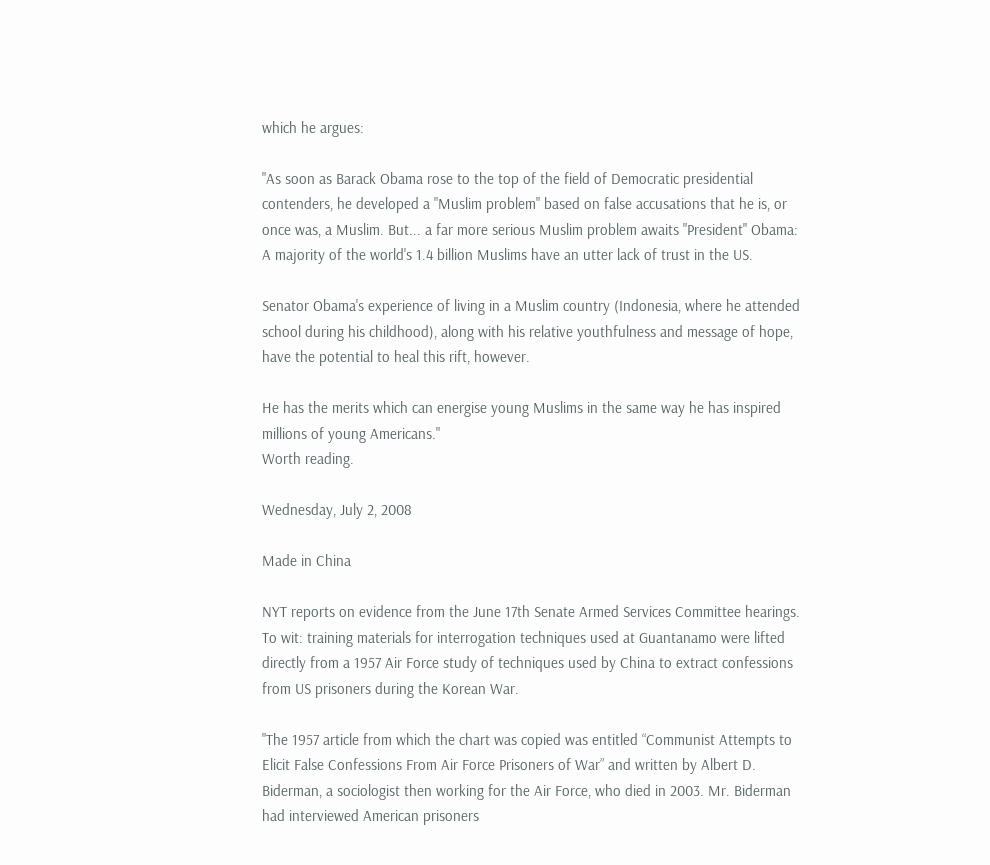which he argues:

"As soon as Barack Obama rose to the top of the field of Democratic presidential contenders, he developed a "Muslim problem" based on false accusations that he is, or once was, a Muslim. But... a far more serious Muslim problem awaits "President" Obama: A majority of the world's 1.4 billion Muslims have an utter lack of trust in the US.

Senator Obama's experience of living in a Muslim country (Indonesia, where he attended school during his childhood), along with his relative youthfulness and message of hope, have the potential to heal this rift, however.

He has the merits which can energise young Muslims in the same way he has inspired millions of young Americans."
Worth reading.

Wednesday, July 2, 2008

Made in China

NYT reports on evidence from the June 17th Senate Armed Services Committee hearings. To wit: training materials for interrogation techniques used at Guantanamo were lifted directly from a 1957 Air Force study of techniques used by China to extract confessions from US prisoners during the Korean War.

"The 1957 article from which the chart was copied was entitled “Communist Attempts to Elicit False Confessions From Air Force Prisoners of War” and written by Albert D. Biderman, a sociologist then working for the Air Force, who died in 2003. Mr. Biderman had interviewed American prisoners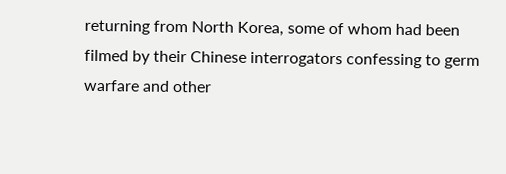returning from North Korea, some of whom had been filmed by their Chinese interrogators confessing to germ warfare and other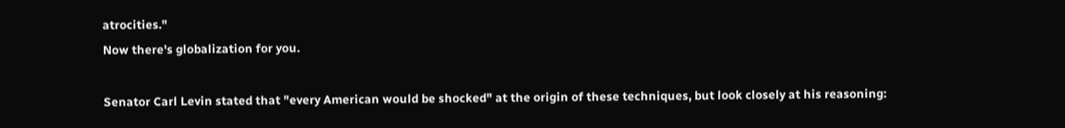atrocities."
Now there's globalization for you.

Senator Carl Levin stated that "every American would be shocked" at the origin of these techniques, but look closely at his reasoning: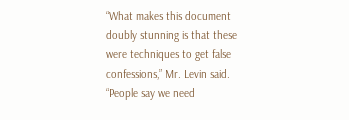“What makes this document doubly stunning is that these were techniques to get false confessions,” Mr. Levin said. “People say we need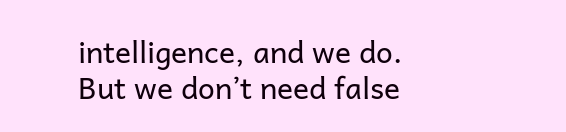intelligence, and we do. But we don’t need false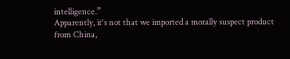intelligence.”
Apparently, it's not that we imported a morally suspect product from China,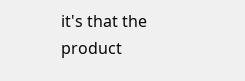it's that the product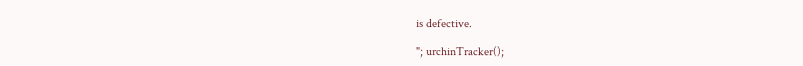is defective.

"; urchinTracker();